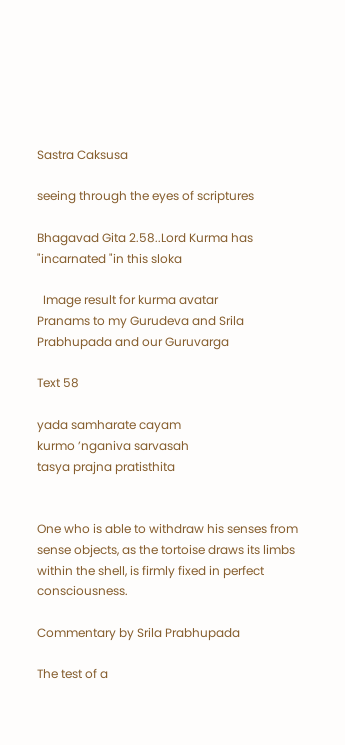Sastra Caksusa

seeing through the eyes of scriptures

Bhagavad Gita 2.58..Lord Kurma has "incarnated "in this sloka

  Image result for kurma avatar
Pranams to my Gurudeva and Srila Prabhupada and our Guruvarga

Text 58

yada samharate cayam
kurmo ’nganiva sarvasah
tasya prajna pratisthita


One who is able to withdraw his senses from sense objects, as the tortoise draws its limbs within the shell, is firmly fixed in perfect consciousness.

Commentary by Srila Prabhupada

The test of a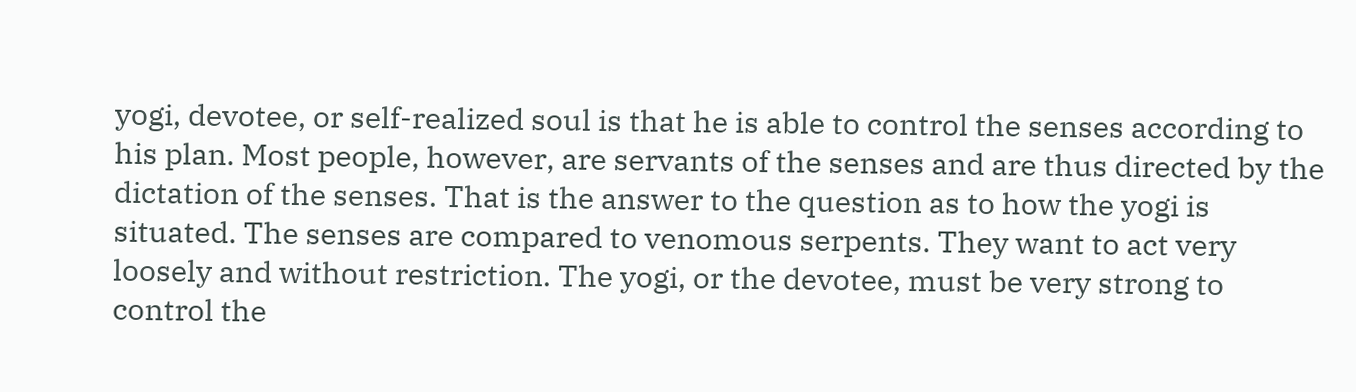yogi, devotee, or self-realized soul is that he is able to control the senses according to his plan. Most people, however, are servants of the senses and are thus directed by the dictation of the senses. That is the answer to the question as to how the yogi is situated. The senses are compared to venomous serpents. They want to act very loosely and without restriction. The yogi, or the devotee, must be very strong to control the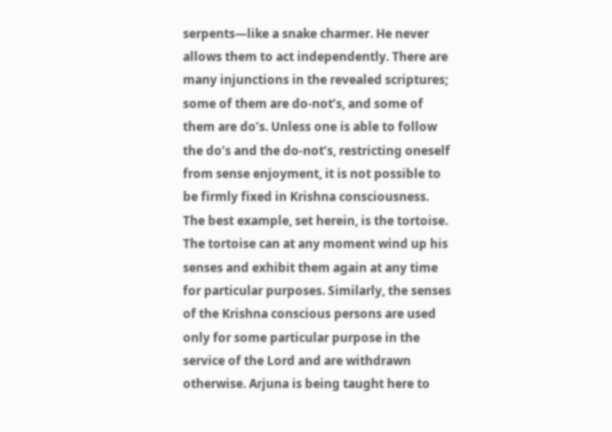serpents—like a snake charmer. He never allows them to act independently. There are many injunctions in the revealed scriptures; some of them are do-not’s, and some of them are do’s. Unless one is able to follow the do’s and the do-not’s, restricting oneself from sense enjoyment, it is not possible to be firmly fixed in Krishna consciousness. The best example, set herein, is the tortoise. The tortoise can at any moment wind up his senses and exhibit them again at any time for particular purposes. Similarly, the senses of the Krishna conscious persons are used only for some particular purpose in the service of the Lord and are withdrawn otherwise. Arjuna is being taught here to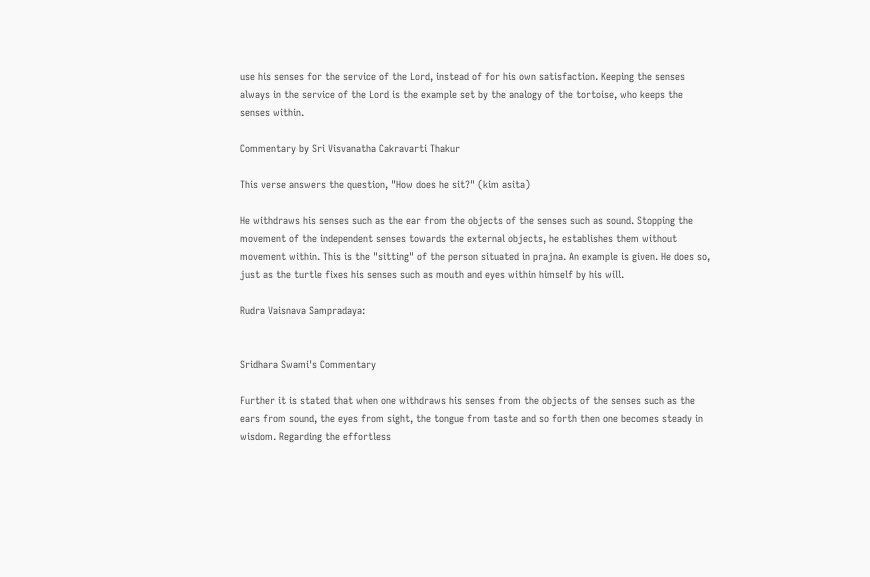use his senses for the service of the Lord, instead of for his own satisfaction. Keeping the senses always in the service of the Lord is the example set by the analogy of the tortoise, who keeps the senses within.

Commentary by Sri Visvanatha Cakravarti Thakur

This verse answers the question, "How does he sit?" (kim asita)

He withdraws his senses such as the ear from the objects of the senses such as sound. Stopping the movement of the independent senses towards the external objects, he establishes them without movement within. This is the "sitting" of the person situated in prajna. An example is given. He does so, just as the turtle fixes his senses such as mouth and eyes within himself by his will.

Rudra Vaisnava Sampradaya:


Sridhara Swami's Commentary

Further it is stated that when one withdraws his senses from the objects of the senses such as the ears from sound, the eyes from sight, the tongue from taste and so forth then one becomes steady in wisdom. Regarding the effortless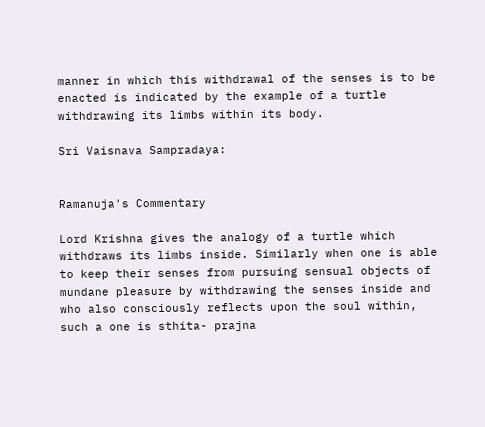manner in which this withdrawal of the senses is to be enacted is indicated by the example of a turtle withdrawing its limbs within its body.

Sri Vaisnava Sampradaya:


Ramanuja's Commentary

Lord Krishna gives the analogy of a turtle which withdraws its limbs inside. Similarly when one is able to keep their senses from pursuing sensual objects of mundane pleasure by withdrawing the senses inside and who also consciously reflects upon the soul within, such a one is sthita- prajna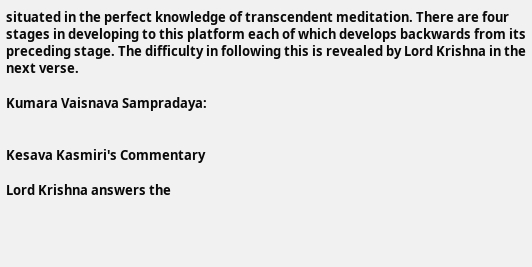situated in the perfect knowledge of transcendent meditation. There are four stages in developing to this platform each of which develops backwards from its preceding stage. The difficulty in following this is revealed by Lord Krishna in the next verse.

Kumara Vaisnava Sampradaya:


Kesava Kasmiri's Commentary

Lord Krishna answers the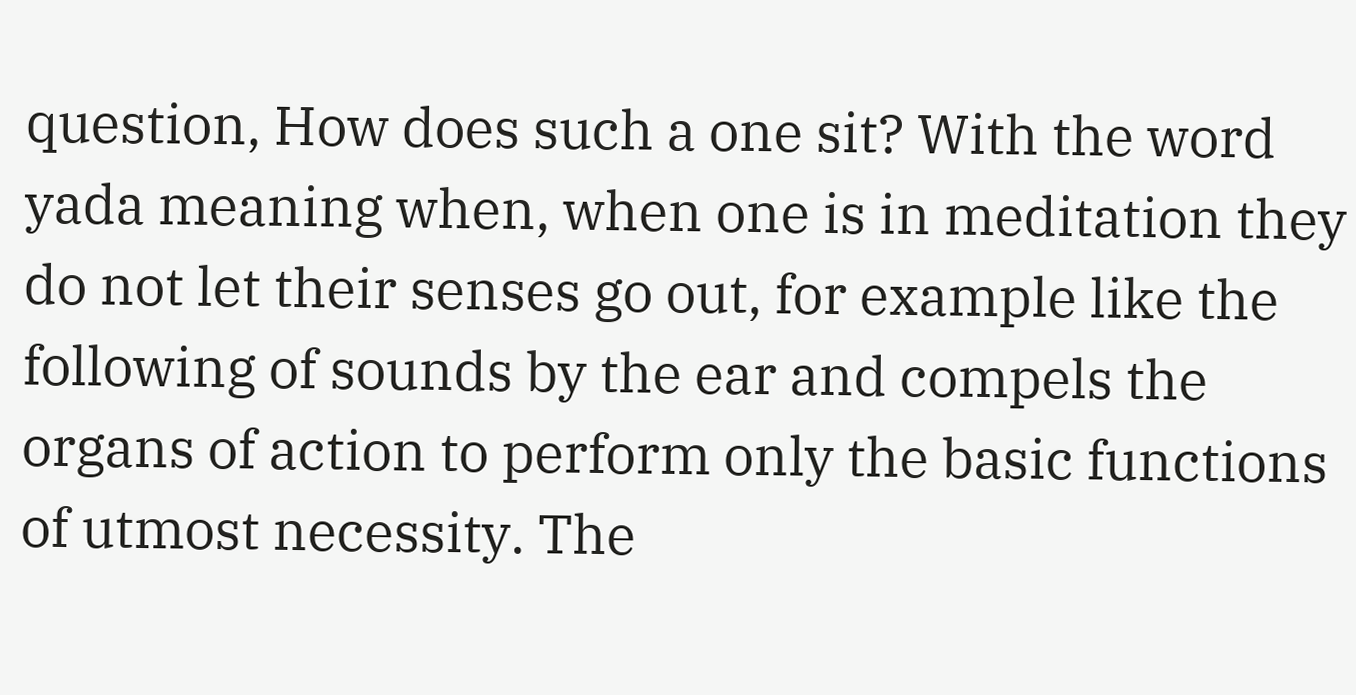question, How does such a one sit? With the word yada meaning when, when one is in meditation they do not let their senses go out, for example like the following of sounds by the ear and compels the organs of action to perform only the basic functions of utmost necessity. The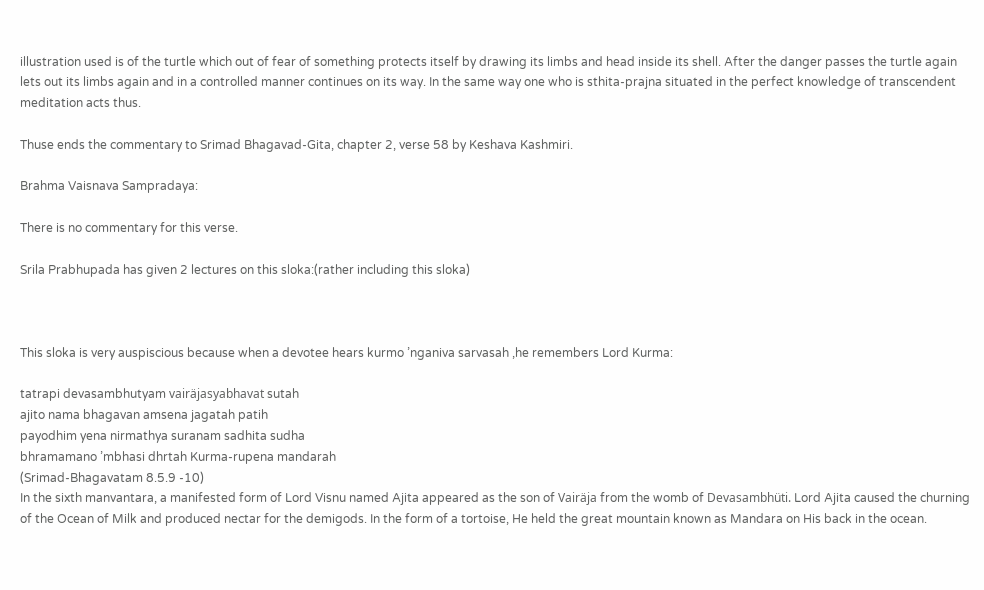illustration used is of the turtle which out of fear of something protects itself by drawing its limbs and head inside its shell. After the danger passes the turtle again lets out its limbs again and in a controlled manner continues on its way. In the same way one who is sthita-prajna situated in the perfect knowledge of transcendent meditation acts thus.

Thuse ends the commentary to Srimad Bhagavad-Gita, chapter 2, verse 58 by Keshava Kashmiri.

Brahma Vaisnava Sampradaya:

There is no commentary for this verse.

Srila Prabhupada has given 2 lectures on this sloka:(rather including this sloka)



This sloka is very auspiscious because when a devotee hears kurmo ’nganiva sarvasah ,he remembers Lord Kurma:

tatrapi devasambhutyam vairäjasyabhavat sutah
ajito nama bhagavan amsena jagatah patih
payodhim yena nirmathya suranam sadhita sudha
bhramamano ’mbhasi dhrtah Kurma-rupena mandarah
(Srimad-Bhagavatam 8.5.9 -10)
In the sixth manvantara, a manifested form of Lord Visnu named Ajita appeared as the son of Vairäja from the womb of Devasambhüti. Lord Ajita caused the churning of the Ocean of Milk and produced nectar for the demigods. In the form of a tortoise, He held the great mountain known as Mandara on His back in the ocean.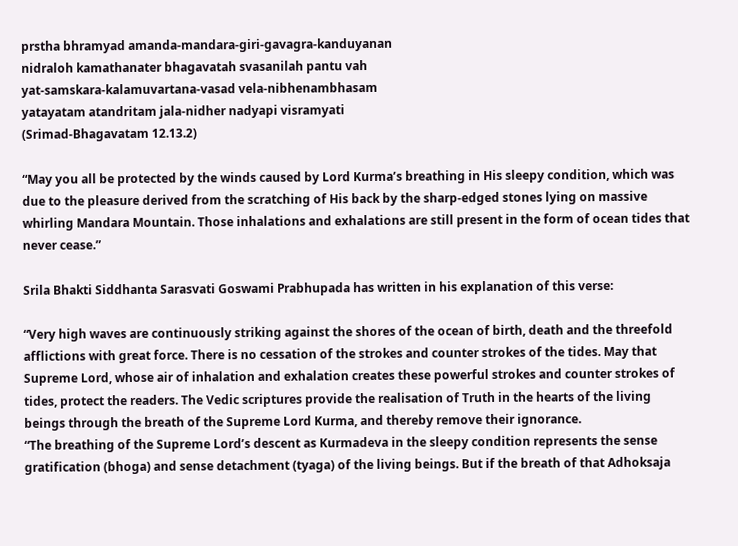prstha bhramyad amanda-mandara-giri-gavagra-kanduyanan
nidraloh kamathanater bhagavatah svasanilah pantu vah
yat-samskara-kalamuvartana-vasad vela-nibhenambhasam
yatayatam atandritam jala-nidher nadyapi visramyati
(Srimad-Bhagavatam 12.13.2)

“May you all be protected by the winds caused by Lord Kurma’s breathing in His sleepy condition, which was due to the pleasure derived from the scratching of His back by the sharp-edged stones lying on massive whirling Mandara Mountain. Those inhalations and exhalations are still present in the form of ocean tides that never cease.”

Srila Bhakti Siddhanta Sarasvati Goswami Prabhupada has written in his explanation of this verse:

“Very high waves are continuously striking against the shores of the ocean of birth, death and the threefold afflictions with great force. There is no cessation of the strokes and counter strokes of the tides. May that Supreme Lord, whose air of inhalation and exhalation creates these powerful strokes and counter strokes of tides, protect the readers. The Vedic scriptures provide the realisation of Truth in the hearts of the living beings through the breath of the Supreme Lord Kurma, and thereby remove their ignorance.
“The breathing of the Supreme Lord’s descent as Kurmadeva in the sleepy condition represents the sense gratification (bhoga) and sense detachment (tyaga) of the living beings. But if the breath of that Adhoksaja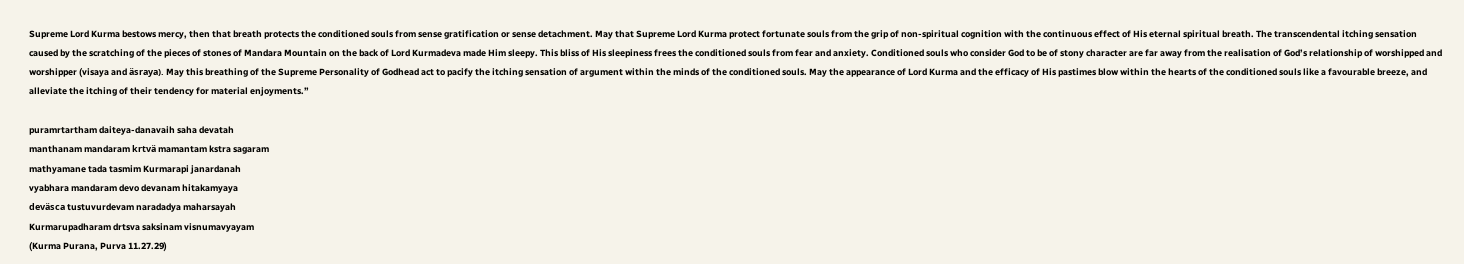Supreme Lord Kurma bestows mercy, then that breath protects the conditioned souls from sense gratification or sense detachment. May that Supreme Lord Kurma protect fortunate souls from the grip of non-spiritual cognition with the continuous effect of His eternal spiritual breath. The transcendental itching sensation caused by the scratching of the pieces of stones of Mandara Mountain on the back of Lord Kurmadeva made Him sleepy. This bliss of His sleepiness frees the conditioned souls from fear and anxiety. Conditioned souls who consider God to be of stony character are far away from the realisation of God’s relationship of worshipped and worshipper (visaya and äsraya). May this breathing of the Supreme Personality of Godhead act to pacify the itching sensation of argument within the minds of the conditioned souls. May the appearance of Lord Kurma and the efficacy of His pastimes blow within the hearts of the conditioned souls like a favourable breeze, and alleviate the itching of their tendency for material enjoyments.”

puramrtartham daiteya-danavaih saha devatah
manthanam mandaram krtvä mamantam kstra sagaram
mathyamane tada tasmim Kurmarapi janardanah
vyabhara mandaram devo devanam hitakamyaya
deväsca tustuvurdevam naradadya maharsayah
Kurmarupadharam drtsva saksinam visnumavyayam
(Kurma Purana, Purva 11.27.29)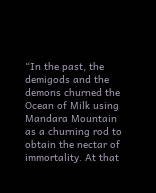“In the past, the demigods and the demons churned the Ocean of Milk using Mandara Mountain as a churning rod to obtain the nectar of immortality. At that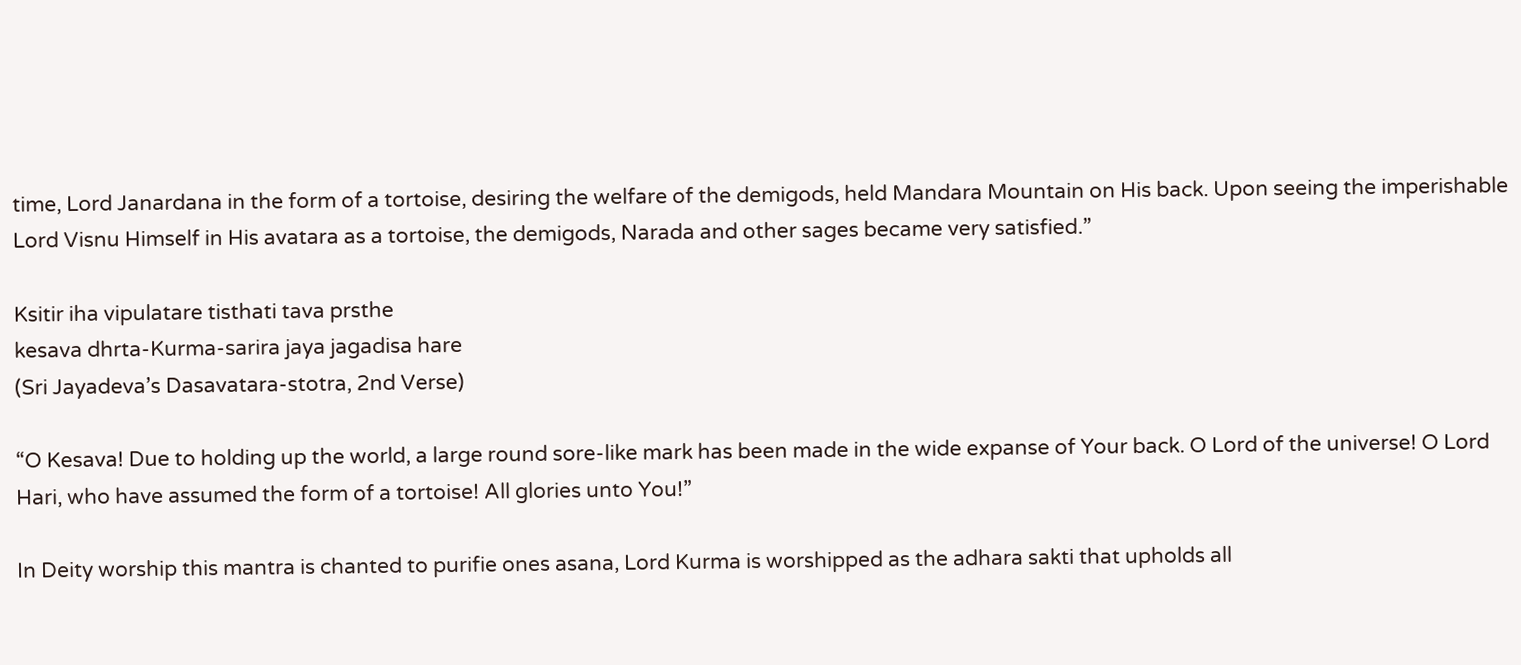time, Lord Janardana in the form of a tortoise, desiring the welfare of the demigods, held Mandara Mountain on His back. Upon seeing the imperishable Lord Visnu Himself in His avatara as a tortoise, the demigods, Narada and other sages became very satisfied.”

Ksitir iha vipulatare tisthati tava prsthe
kesava dhrta-Kurma-sarira jaya jagadisa hare
(Sri Jayadeva’s Dasavatara-stotra, 2nd Verse)

“O Kesava! Due to holding up the world, a large round sore-like mark has been made in the wide expanse of Your back. O Lord of the universe! O Lord Hari, who have assumed the form of a tortoise! All glories unto You!”

In Deity worship this mantra is chanted to purifie ones asana, Lord Kurma is worshipped as the adhara sakti that upholds all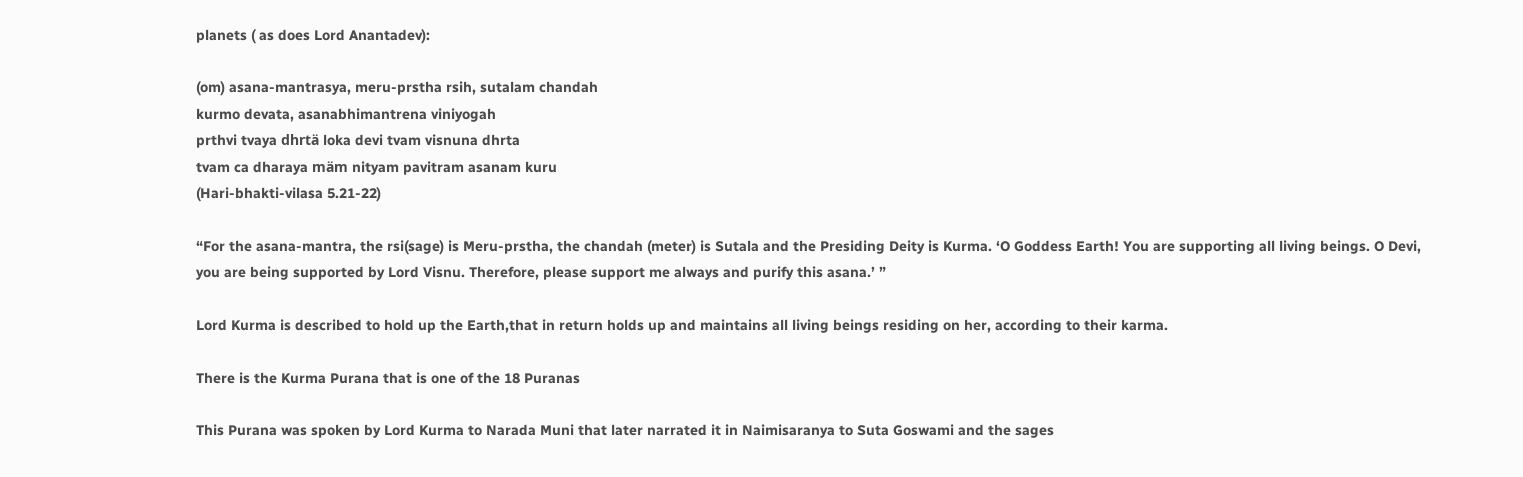planets ( as does Lord Anantadev):

(om) asana-mantrasya, meru-prstha rsih, sutalam chandah
kurmo devata, asanabhimantrena viniyogah
prthvi tvaya dhrtä loka devi tvam visnuna dhrta
tvam ca dharaya mäm nityam pavitram asanam kuru
(Hari-bhakti-vilasa 5.21-22)

“For the asana-mantra, the rsi(sage) is Meru-prstha, the chandah (meter) is Sutala and the Presiding Deity is Kurma. ‘O Goddess Earth! You are supporting all living beings. O Devi, you are being supported by Lord Visnu. Therefore, please support me always and purify this asana.’ ”

Lord Kurma is described to hold up the Earth,that in return holds up and maintains all living beings residing on her, according to their karma.

There is the Kurma Purana that is one of the 18 Puranas

This Purana was spoken by Lord Kurma to Narada Muni that later narrated it in Naimisaranya to Suta Goswami and the sages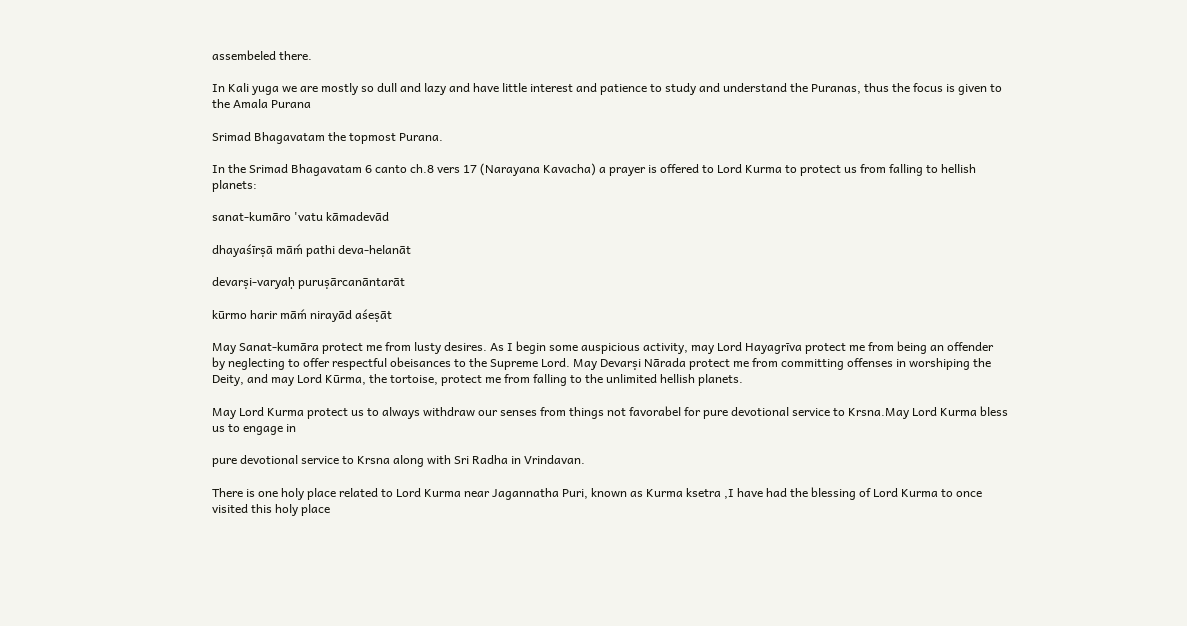assembeled there.

In Kali yuga we are mostly so dull and lazy and have little interest and patience to study and understand the Puranas, thus the focus is given to the Amala Purana

Srimad Bhagavatam the topmost Purana.

In the Srimad Bhagavatam 6 canto ch.8 vers 17 (Narayana Kavacha) a prayer is offered to Lord Kurma to protect us from falling to hellish planets:

sanat-kumāro 'vatu kāmadevād

dhayaśīrṣā māḿ pathi deva-helanāt

devarṣi-varyaḥ puruṣārcanāntarāt

kūrmo harir māḿ nirayād aśeṣāt

May Sanat-kumāra protect me from lusty desires. As I begin some auspicious activity, may Lord Hayagrīva protect me from being an offender by neglecting to offer respectful obeisances to the Supreme Lord. May Devarṣi Nārada protect me from committing offenses in worshiping the Deity, and may Lord Kūrma, the tortoise, protect me from falling to the unlimited hellish planets.

May Lord Kurma protect us to always withdraw our senses from things not favorabel for pure devotional service to Krsna.May Lord Kurma bless us to engage in

pure devotional service to Krsna along with Sri Radha in Vrindavan.

There is one holy place related to Lord Kurma near Jagannatha Puri, known as Kurma ksetra ,I have had the blessing of Lord Kurma to once visited this holy place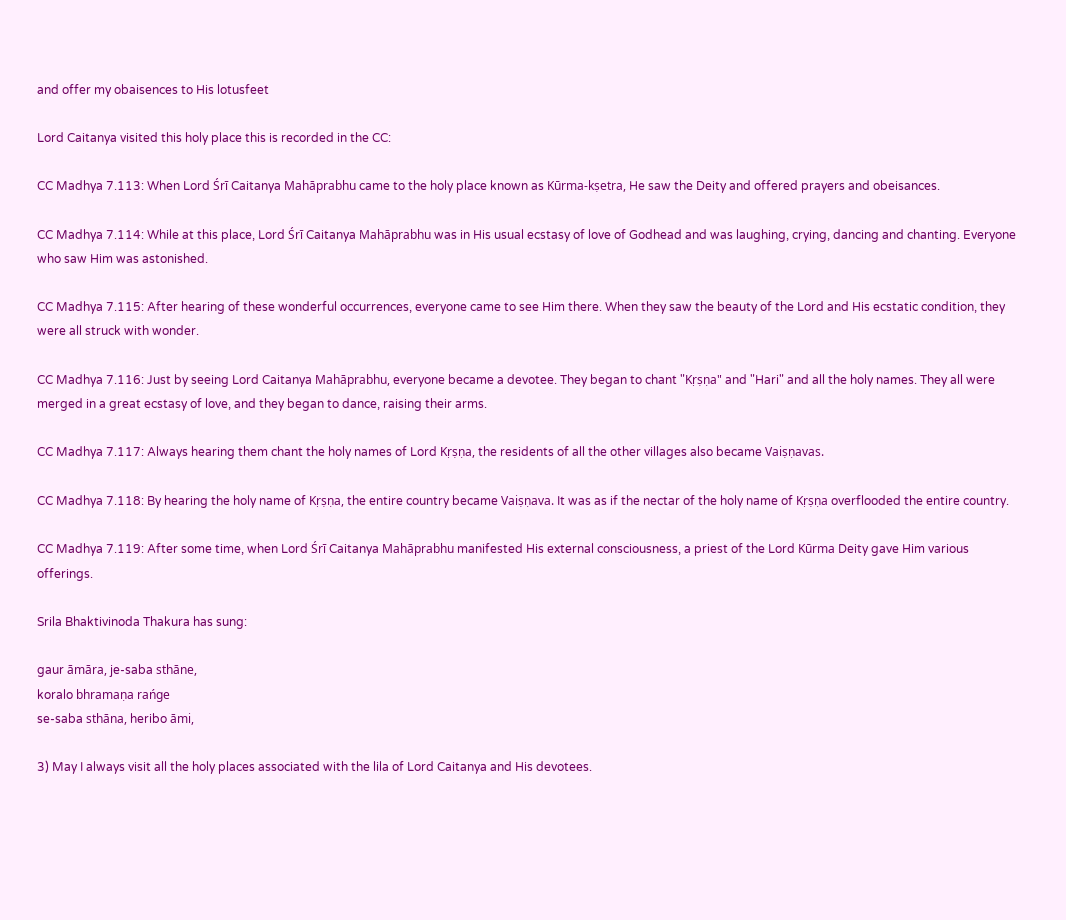and offer my obaisences to His lotusfeet

Lord Caitanya visited this holy place this is recorded in the CC:

CC Madhya 7.113: When Lord Śrī Caitanya Mahāprabhu came to the holy place known as Kūrma-kṣetra, He saw the Deity and offered prayers and obeisances.

CC Madhya 7.114: While at this place, Lord Śrī Caitanya Mahāprabhu was in His usual ecstasy of love of Godhead and was laughing, crying, dancing and chanting. Everyone who saw Him was astonished.

CC Madhya 7.115: After hearing of these wonderful occurrences, everyone came to see Him there. When they saw the beauty of the Lord and His ecstatic condition, they were all struck with wonder.

CC Madhya 7.116: Just by seeing Lord Caitanya Mahāprabhu, everyone became a devotee. They began to chant "Kṛṣṇa" and "Hari" and all the holy names. They all were merged in a great ecstasy of love, and they began to dance, raising their arms.

CC Madhya 7.117: Always hearing them chant the holy names of Lord Kṛṣṇa, the residents of all the other villages also became Vaiṣṇavas.

CC Madhya 7.118: By hearing the holy name of Kṛṣṇa, the entire country became Vaiṣṇava. It was as if the nectar of the holy name of Kṛṣṇa overflooded the entire country.

CC Madhya 7.119: After some time, when Lord Śrī Caitanya Mahāprabhu manifested His external consciousness, a priest of the Lord Kūrma Deity gave Him various offerings.

Srila Bhaktivinoda Thakura has sung:

gaur āmāra, je-saba sthāne,
koralo bhramaṇa rańge
se-saba sthāna, heribo āmi,

3) May I always visit all the holy places associated with the lila of Lord Caitanya and His devotees.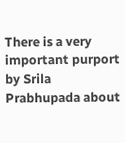There is a very important purport by Srila Prabhupada about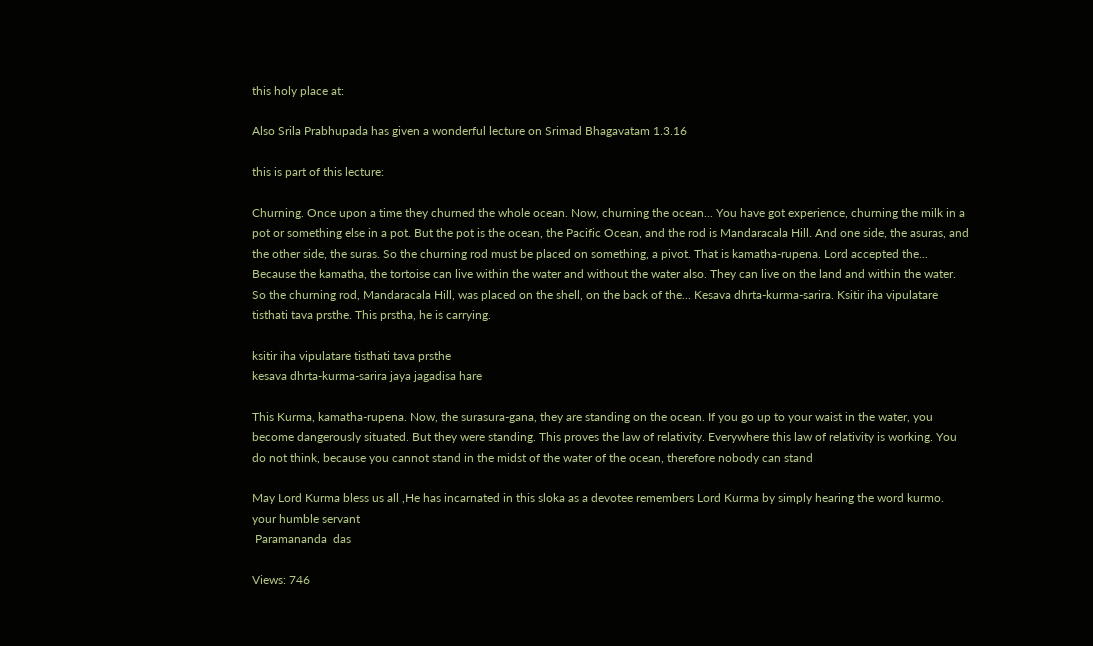this holy place at:

Also Srila Prabhupada has given a wonderful lecture on Srimad Bhagavatam 1.3.16

this is part of this lecture:

Churning. Once upon a time they churned the whole ocean. Now, churning the ocean... You have got experience, churning the milk in a pot or something else in a pot. But the pot is the ocean, the Pacific Ocean, and the rod is Mandaracala Hill. And one side, the asuras, and the other side, the suras. So the churning rod must be placed on something, a pivot. That is kamatha-rupena. Lord accepted the... Because the kamatha, the tortoise can live within the water and without the water also. They can live on the land and within the water. So the churning rod, Mandaracala Hill, was placed on the shell, on the back of the... Kesava dhrta-kurma-sarira. Ksitir iha vipulatare tisthati tava prsthe. This prstha, he is carrying.

ksitir iha vipulatare tisthati tava prsthe
kesava dhrta-kurma-sarira jaya jagadisa hare

This Kurma, kamatha-rupena. Now, the surasura-gana, they are standing on the ocean. If you go up to your waist in the water, you become dangerously situated. But they were standing. This proves the law of relativity. Everywhere this law of relativity is working. You do not think, because you cannot stand in the midst of the water of the ocean, therefore nobody can stand

May Lord Kurma bless us all ,He has incarnated in this sloka as a devotee remembers Lord Kurma by simply hearing the word kurmo.
your humble servant
 Paramananda  das

Views: 746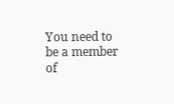You need to be a member of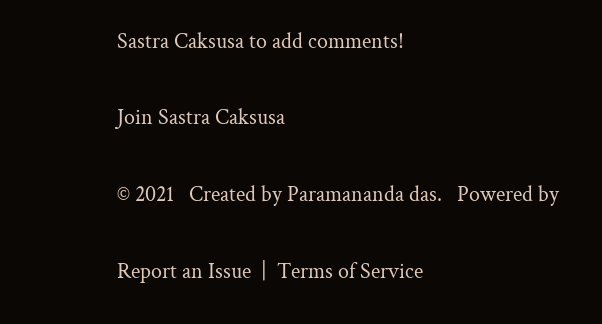Sastra Caksusa to add comments!

Join Sastra Caksusa

© 2021   Created by Paramananda das.   Powered by

Report an Issue  |  Terms of Service